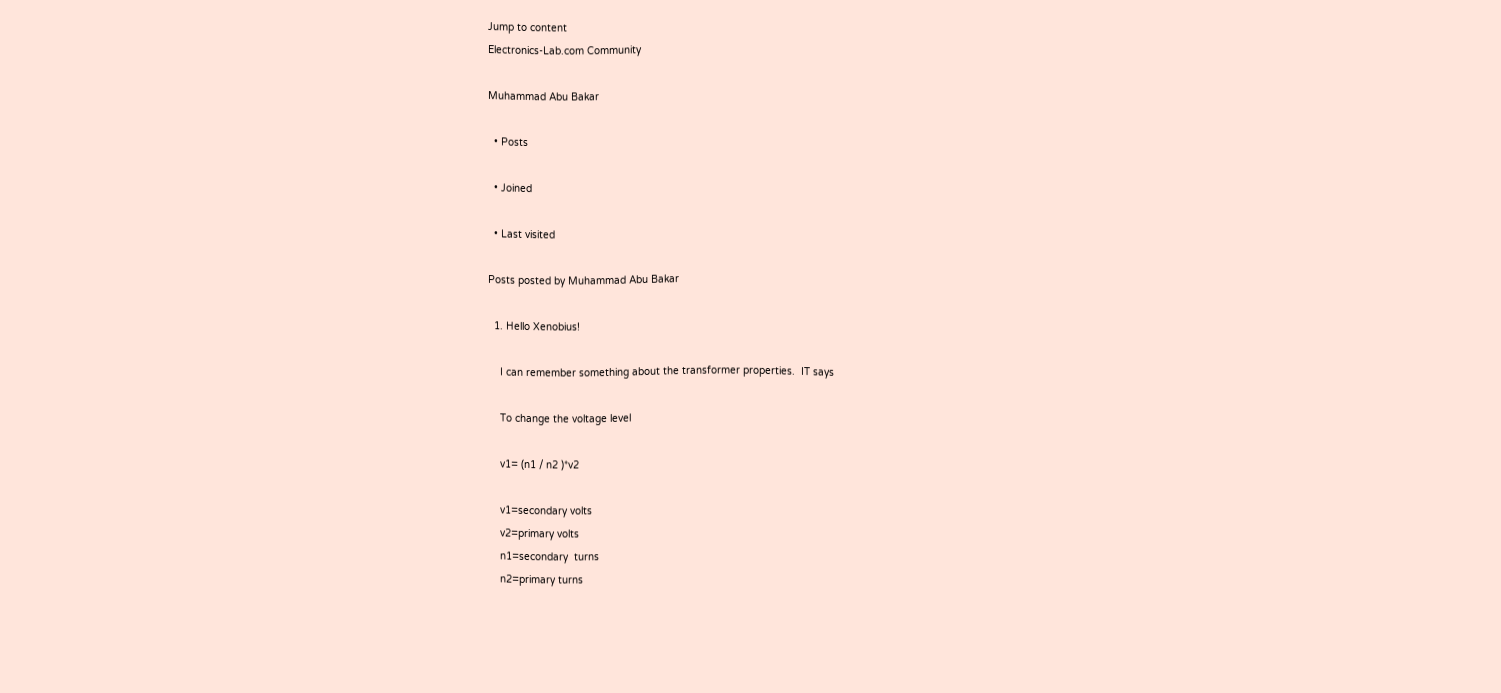Jump to content
Electronics-Lab.com Community

Muhammad Abu Bakar

  • Posts

  • Joined

  • Last visited

Posts posted by Muhammad Abu Bakar

  1. Hello Xenobius!

    I can remember something about the transformer properties.  IT says

    To change the voltage level

    v1= (n1 / n2 )*v2

    v1=secondary volts
    v2=primary volts
    n1=secondary  turns
    n2=primary turns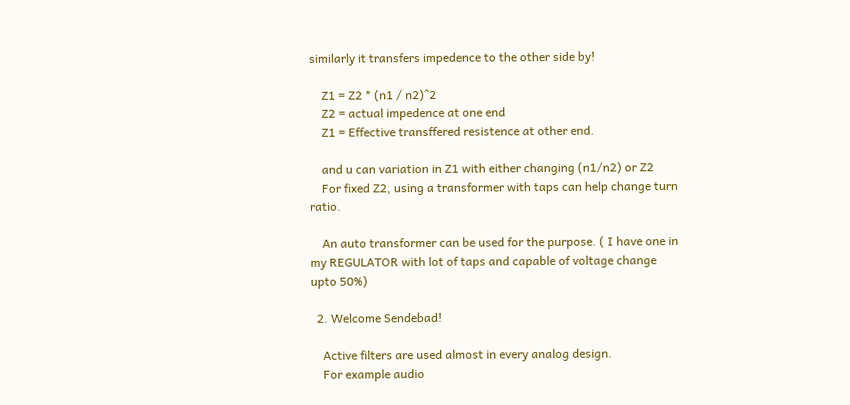similarly it transfers impedence to the other side by!

    Z1 = Z2 * (n1 / n2)^2
    Z2 = actual impedence at one end
    Z1 = Effective transffered resistence at other end.

    and u can variation in Z1 with either changing (n1/n2) or Z2
    For fixed Z2, using a transformer with taps can help change turn ratio.

    An auto transformer can be used for the purpose. ( I have one in my REGULATOR with lot of taps and capable of voltage change upto 50%)

  2. Welcome Sendebad!

    Active filters are used almost in every analog design.
    For example audio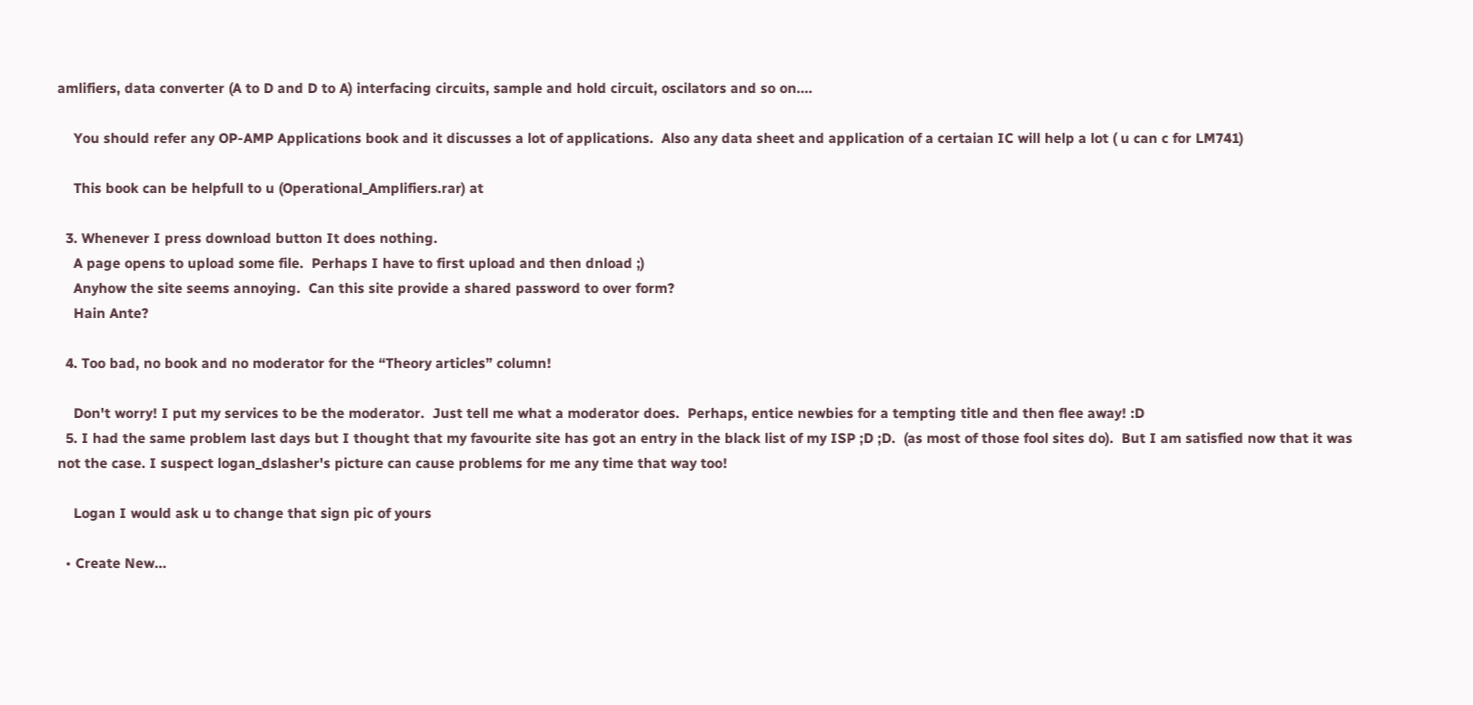amlifiers, data converter (A to D and D to A) interfacing circuits, sample and hold circuit, oscilators and so on....

    You should refer any OP-AMP Applications book and it discusses a lot of applications.  Also any data sheet and application of a certaian IC will help a lot ( u can c for LM741)

    This book can be helpfull to u (Operational_Amplifiers.rar) at

  3. Whenever I press download button It does nothing.
    A page opens to upload some file.  Perhaps I have to first upload and then dnload ;)
    Anyhow the site seems annoying.  Can this site provide a shared password to over form?
    Hain Ante?

  4. Too bad, no book and no moderator for the “Theory articles” column!

    Don't worry! I put my services to be the moderator.  Just tell me what a moderator does.  Perhaps, entice newbies for a tempting title and then flee away! :D
  5. I had the same problem last days but I thought that my favourite site has got an entry in the black list of my ISP ;D ;D.  (as most of those fool sites do).  But I am satisfied now that it was not the case. I suspect logan_dslasher's picture can cause problems for me any time that way too!

    Logan I would ask u to change that sign pic of yours

  • Create New...